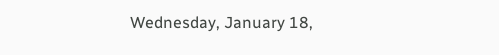Wednesday, January 18,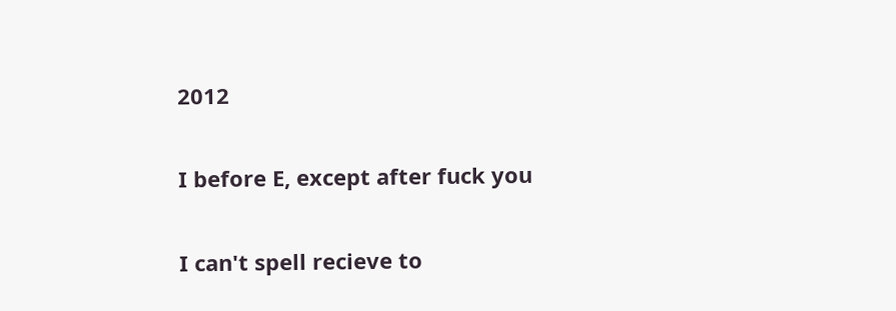2012

I before E, except after fuck you

I can't spell recieve to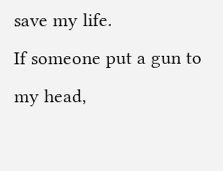save my life.
If someone put a gun to my head,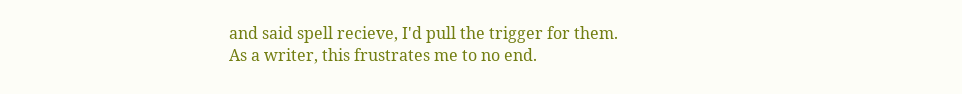and said spell recieve, I'd pull the trigger for them.
As a writer, this frustrates me to no end.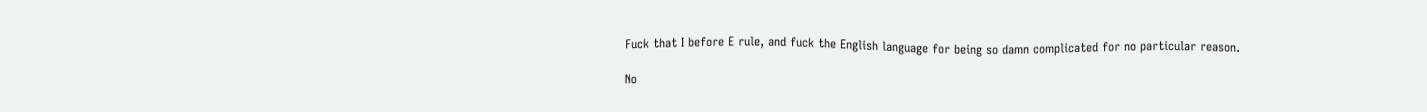Fuck that I before E rule, and fuck the English language for being so damn complicated for no particular reason.

No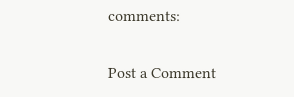comments:

Post a Comment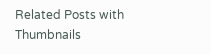Related Posts with Thumbnails